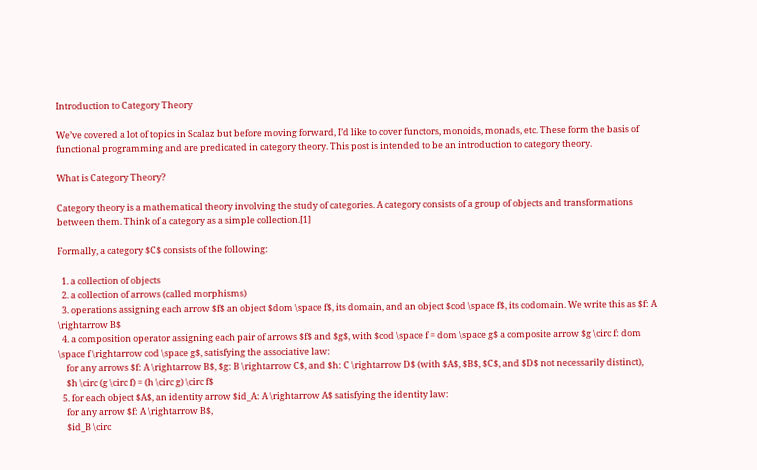Introduction to Category Theory

We’ve covered a lot of topics in Scalaz but before moving forward, I’d like to cover functors, monoids, monads, etc. These form the basis of functional programming and are predicated in category theory. This post is intended to be an introduction to category theory.

What is Category Theory?

Category theory is a mathematical theory involving the study of categories. A category consists of a group of objects and transformations between them. Think of a category as a simple collection.[1]

Formally, a category $C$ consists of the following:

  1. a collection of objects
  2. a collection of arrows (called morphisms)
  3. operations assigning each arrow $f$ an object $dom \space f$, its domain, and an object $cod \space f$, its codomain. We write this as $f: A \rightarrow B$
  4. a composition operator assigning each pair of arrows $f$ and $g$, with $cod \space f = dom \space g$ a composite arrow $g \circ f: dom \space f \rightarrow cod \space g$, satisfying the associative law:
    for any arrows $f: A \rightarrow B$, $g: B \rightarrow C$, and $h: C \rightarrow D$ (with $A$, $B$, $C$, and $D$ not necessarily distinct),
    $h \circ (g \circ f) = (h \circ g) \circ f$
  5. for each object $A$, an identity arrow $id_A: A \rightarrow A$ satisfying the identity law:
    for any arrow $f: A \rightarrow B$,
    $id_B \circ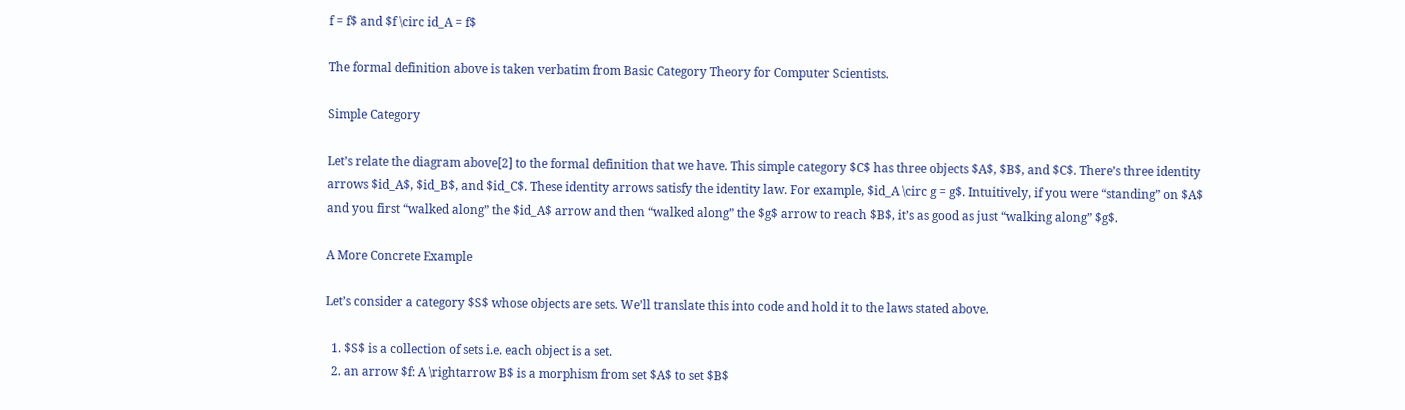f = f$ and $f \circ id_A = f$

The formal definition above is taken verbatim from Basic Category Theory for Computer Scientists.

Simple Category

Let’s relate the diagram above[2] to the formal definition that we have. This simple category $C$ has three objects $A$, $B$, and $C$. There’s three identity arrows $id_A$, $id_B$, and $id_C$. These identity arrows satisfy the identity law. For example, $id_A \circ g = g$. Intuitively, if you were “standing” on $A$ and you first “walked along” the $id_A$ arrow and then “walked along” the $g$ arrow to reach $B$, it’s as good as just “walking along” $g$.

A More Concrete Example

Let’s consider a category $S$ whose objects are sets. We’ll translate this into code and hold it to the laws stated above.

  1. $S$ is a collection of sets i.e. each object is a set.
  2. an arrow $f: A \rightarrow B$ is a morphism from set $A$ to set $B$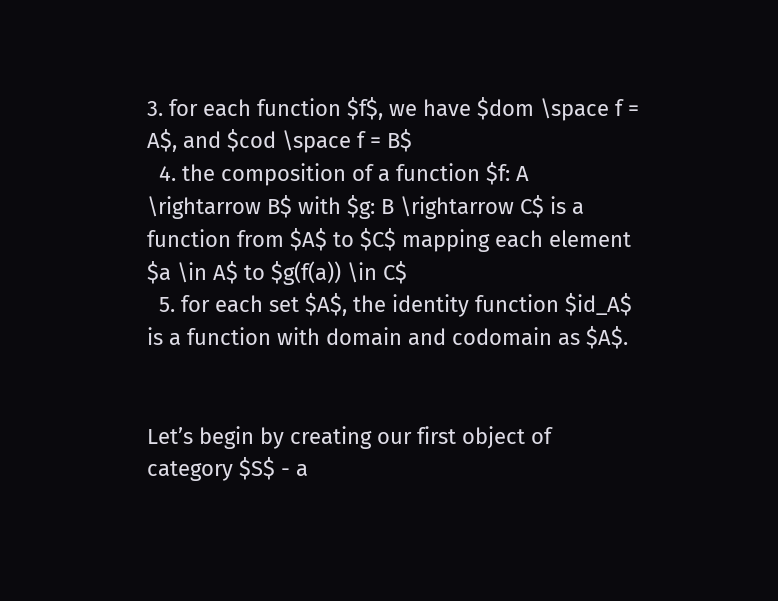3. for each function $f$, we have $dom \space f = A$, and $cod \space f = B$
  4. the composition of a function $f: A \rightarrow B$ with $g: B \rightarrow C$ is a function from $A$ to $C$ mapping each element $a \in A$ to $g(f(a)) \in C$
  5. for each set $A$, the identity function $id_A$ is a function with domain and codomain as $A$.


Let’s begin by creating our first object of category $S$ - a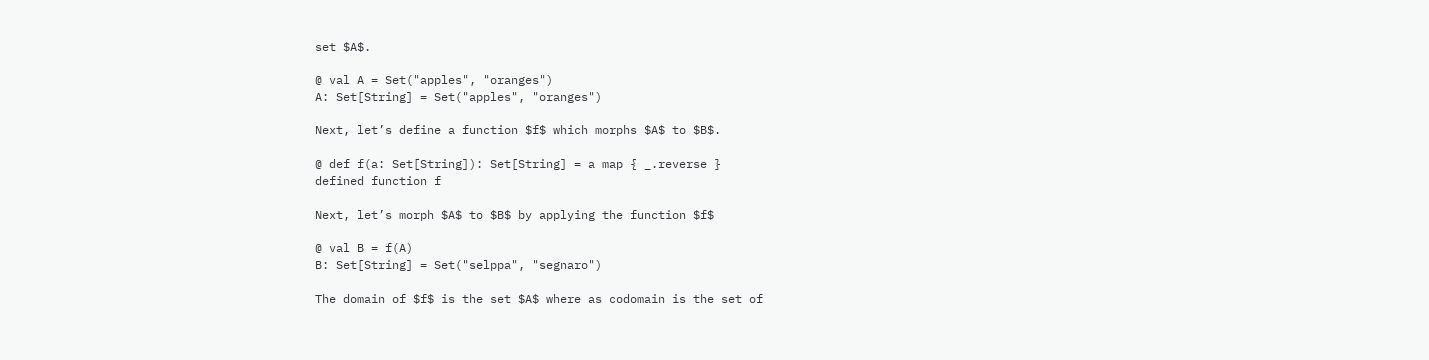set $A$.

@ val A = Set("apples", "oranges")
A: Set[String] = Set("apples", "oranges")

Next, let’s define a function $f$ which morphs $A$ to $B$.

@ def f(a: Set[String]): Set[String] = a map { _.reverse }
defined function f

Next, let’s morph $A$ to $B$ by applying the function $f$

@ val B = f(A)
B: Set[String] = Set("selppa", "segnaro")

The domain of $f$ is the set $A$ where as codomain is the set of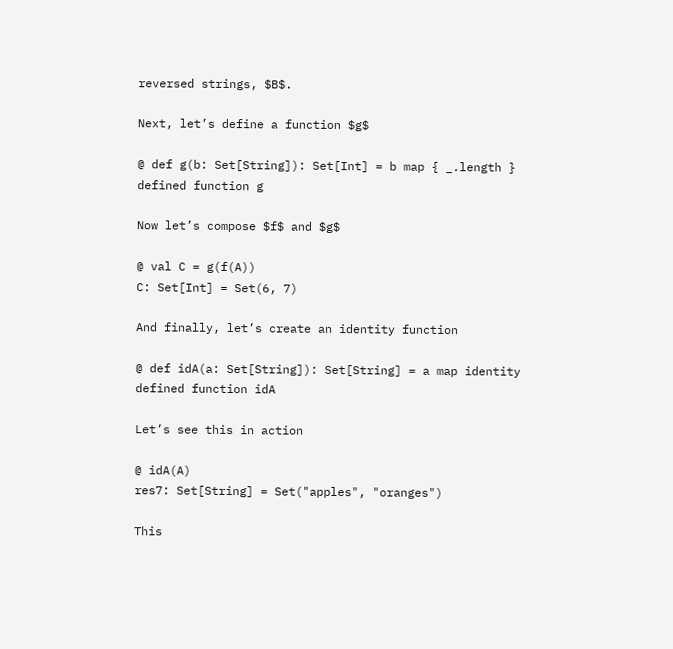reversed strings, $B$.

Next, let’s define a function $g$

@ def g(b: Set[String]): Set[Int] = b map { _.length }
defined function g

Now let’s compose $f$ and $g$

@ val C = g(f(A))
C: Set[Int] = Set(6, 7)

And finally, let’s create an identity function

@ def idA(a: Set[String]): Set[String] = a map identity
defined function idA

Let’s see this in action

@ idA(A)
res7: Set[String] = Set("apples", "oranges")

This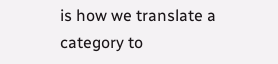is how we translate a category to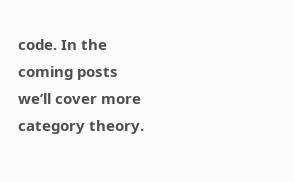code. In the coming posts we’ll cover more category theory.